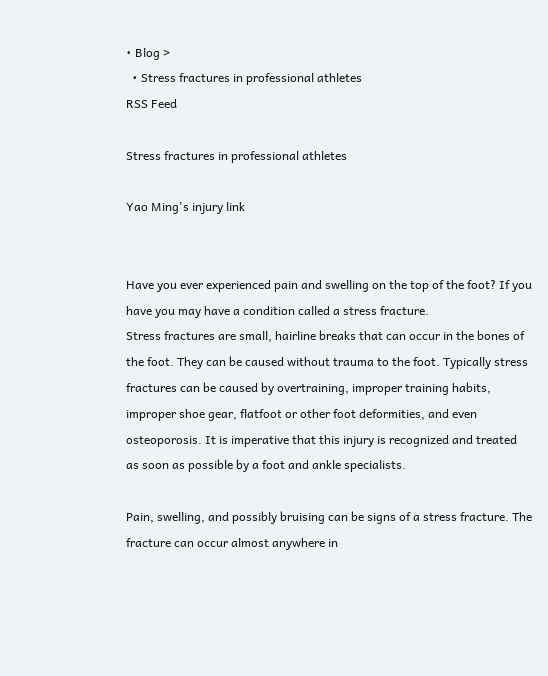• Blog >
  • Stress fractures in professional athletes
RSS Feed

Stress fractures in professional athletes

Yao Ming's injury link


Have you ever experienced pain and swelling on the top of the foot? If you have you may have a condition called a stress fracture.
Stress fractures are small, hairline breaks that can occur in the bones of the foot. They can be caused without trauma to the foot. Typically stress fractures can be caused by overtraining, improper training habits, improper shoe gear, flatfoot or other foot deformities, and even osteoporosis. It is imperative that this injury is recognized and treated as soon as possible by a foot and ankle specialists.

Pain, swelling, and possibly bruising can be signs of a stress fracture. The fracture can occur almost anywhere in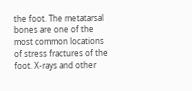the foot. The metatarsal bones are one of the most common locations of stress fractures of the foot. X-rays and other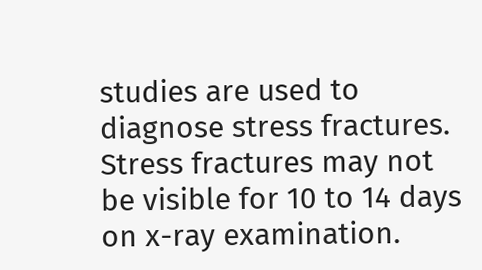studies are used to diagnose stress fractures. Stress fractures may not be visible for 10 to 14 days on x-ray examination.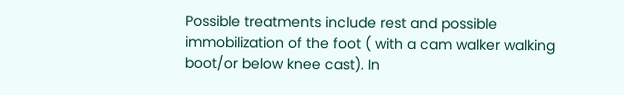Possible treatments include rest and possible immobilization of the foot ( with a cam walker walking boot/or below knee cast). In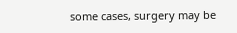some cases, surgery may be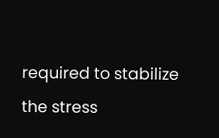required to stabilize the stress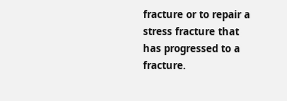fracture or to repair a stress fracture that has progressed to a fracture.